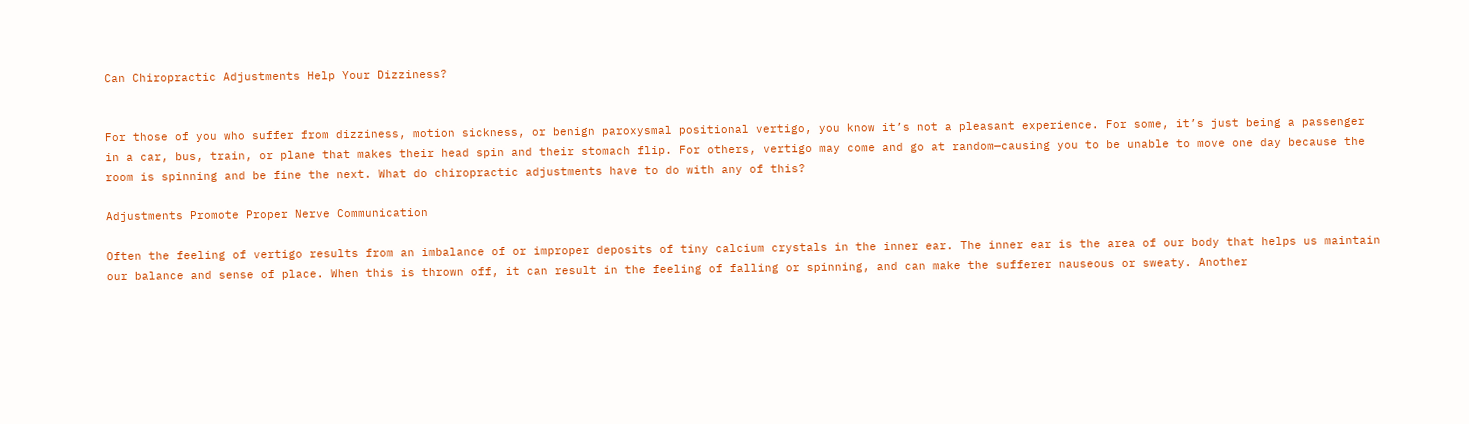Can Chiropractic Adjustments Help Your Dizziness?


For those of you who suffer from dizziness, motion sickness, or benign paroxysmal positional vertigo, you know it’s not a pleasant experience. For some, it’s just being a passenger in a car, bus, train, or plane that makes their head spin and their stomach flip. For others, vertigo may come and go at random—causing you to be unable to move one day because the room is spinning and be fine the next. What do chiropractic adjustments have to do with any of this?

Adjustments Promote Proper Nerve Communication

Often the feeling of vertigo results from an imbalance of or improper deposits of tiny calcium crystals in the inner ear. The inner ear is the area of our body that helps us maintain our balance and sense of place. When this is thrown off, it can result in the feeling of falling or spinning, and can make the sufferer nauseous or sweaty. Another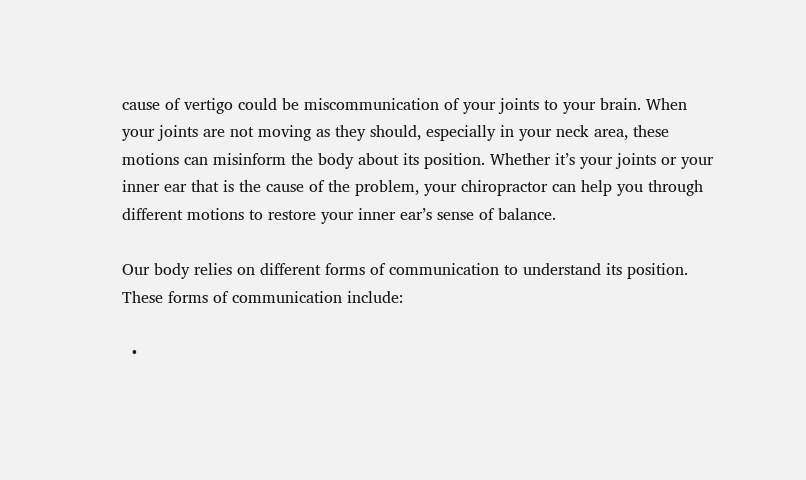cause of vertigo could be miscommunication of your joints to your brain. When your joints are not moving as they should, especially in your neck area, these motions can misinform the body about its position. Whether it’s your joints or your inner ear that is the cause of the problem, your chiropractor can help you through different motions to restore your inner ear’s sense of balance.

Our body relies on different forms of communication to understand its position. These forms of communication include:

  •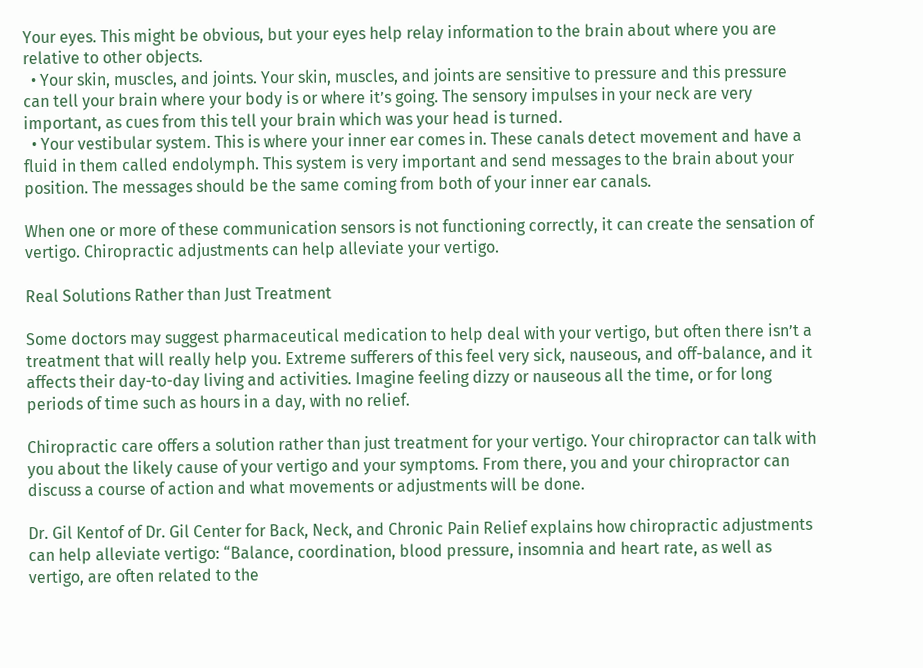Your eyes. This might be obvious, but your eyes help relay information to the brain about where you are relative to other objects.
  • Your skin, muscles, and joints. Your skin, muscles, and joints are sensitive to pressure and this pressure can tell your brain where your body is or where it’s going. The sensory impulses in your neck are very important, as cues from this tell your brain which was your head is turned.
  • Your vestibular system. This is where your inner ear comes in. These canals detect movement and have a fluid in them called endolymph. This system is very important and send messages to the brain about your position. The messages should be the same coming from both of your inner ear canals.

When one or more of these communication sensors is not functioning correctly, it can create the sensation of vertigo. Chiropractic adjustments can help alleviate your vertigo.

Real Solutions Rather than Just Treatment

Some doctors may suggest pharmaceutical medication to help deal with your vertigo, but often there isn’t a treatment that will really help you. Extreme sufferers of this feel very sick, nauseous, and off-balance, and it affects their day-to-day living and activities. Imagine feeling dizzy or nauseous all the time, or for long periods of time such as hours in a day, with no relief.

Chiropractic care offers a solution rather than just treatment for your vertigo. Your chiropractor can talk with you about the likely cause of your vertigo and your symptoms. From there, you and your chiropractor can discuss a course of action and what movements or adjustments will be done.

Dr. Gil Kentof of Dr. Gil Center for Back, Neck, and Chronic Pain Relief explains how chiropractic adjustments can help alleviate vertigo: “Balance, coordination, blood pressure, insomnia and heart rate, as well as vertigo, are often related to the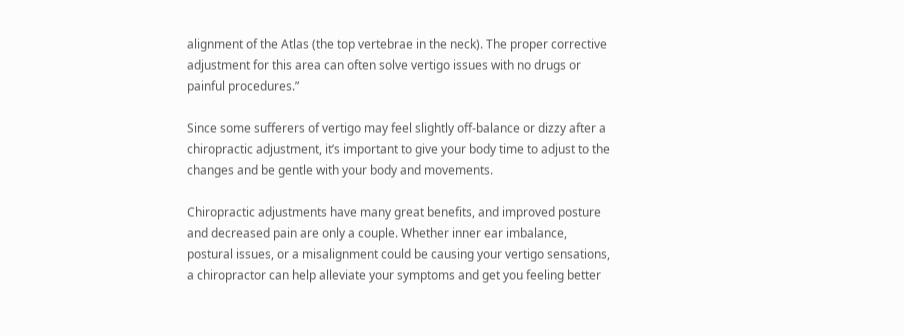alignment of the Atlas (the top vertebrae in the neck). The proper corrective adjustment for this area can often solve vertigo issues with no drugs or painful procedures.”

Since some sufferers of vertigo may feel slightly off-balance or dizzy after a chiropractic adjustment, it’s important to give your body time to adjust to the changes and be gentle with your body and movements.

Chiropractic adjustments have many great benefits, and improved posture and decreased pain are only a couple. Whether inner ear imbalance, postural issues, or a misalignment could be causing your vertigo sensations, a chiropractor can help alleviate your symptoms and get you feeling better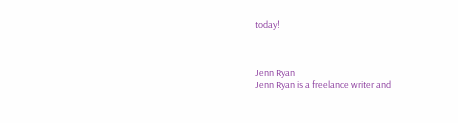today!



Jenn Ryan
Jenn Ryan is a freelance writer and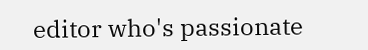editor who's passionate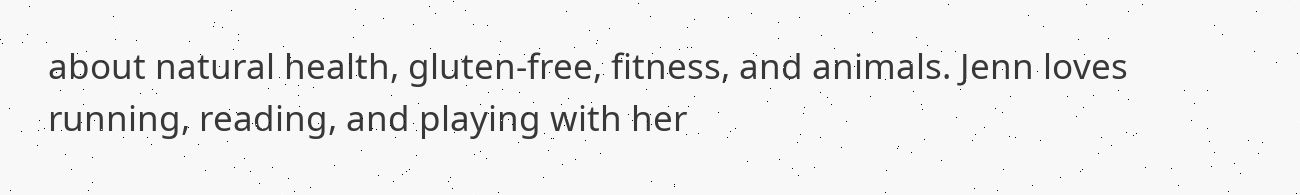about natural health, gluten-free, fitness, and animals. Jenn loves running, reading, and playing with her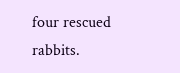four rescued rabbits.